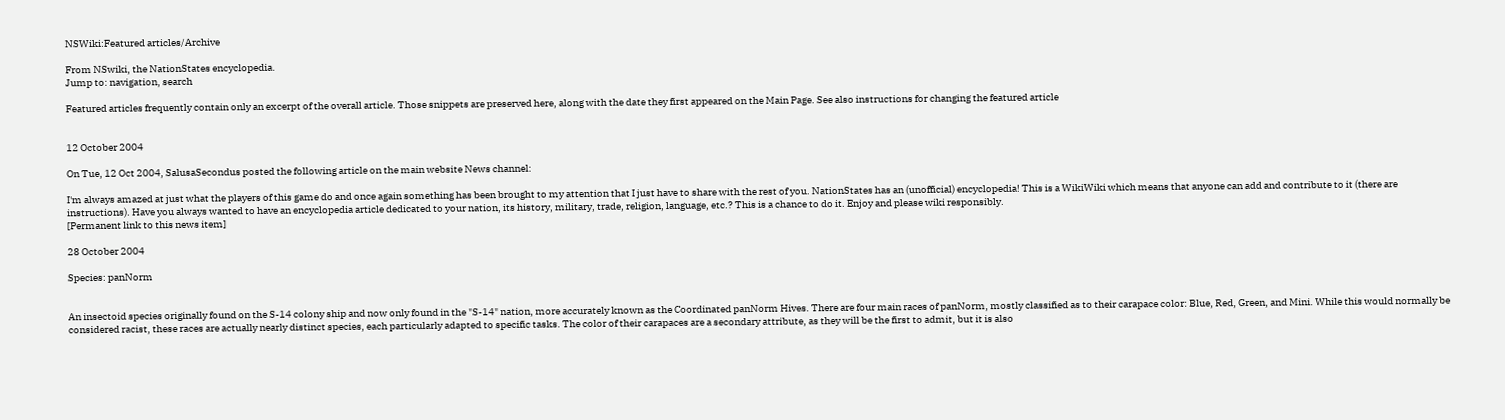NSWiki:Featured articles/Archive

From NSwiki, the NationStates encyclopedia.
Jump to: navigation, search

Featured articles frequently contain only an excerpt of the overall article. Those snippets are preserved here, along with the date they first appeared on the Main Page. See also instructions for changing the featured article


12 October 2004

On Tue, 12 Oct 2004, SalusaSecondus posted the following article on the main website News channel:

I'm always amazed at just what the players of this game do and once again something has been brought to my attention that I just have to share with the rest of you. NationStates has an (unofficial) encyclopedia! This is a WikiWiki which means that anyone can add and contribute to it (there are instructions). Have you always wanted to have an encyclopedia article dedicated to your nation, its history, military, trade, religion, language, etc.? This is a chance to do it. Enjoy and please wiki responsibly.
[Permanent link to this news item]

28 October 2004

Species: panNorm


An insectoid species originally found on the S-14 colony ship and now only found in the "S-14" nation, more accurately known as the Coordinated panNorm Hives. There are four main races of panNorm, mostly classified as to their carapace color: Blue, Red, Green, and Mini. While this would normally be considered racist, these races are actually nearly distinct species, each particularly adapted to specific tasks. The color of their carapaces are a secondary attribute, as they will be the first to admit, but it is also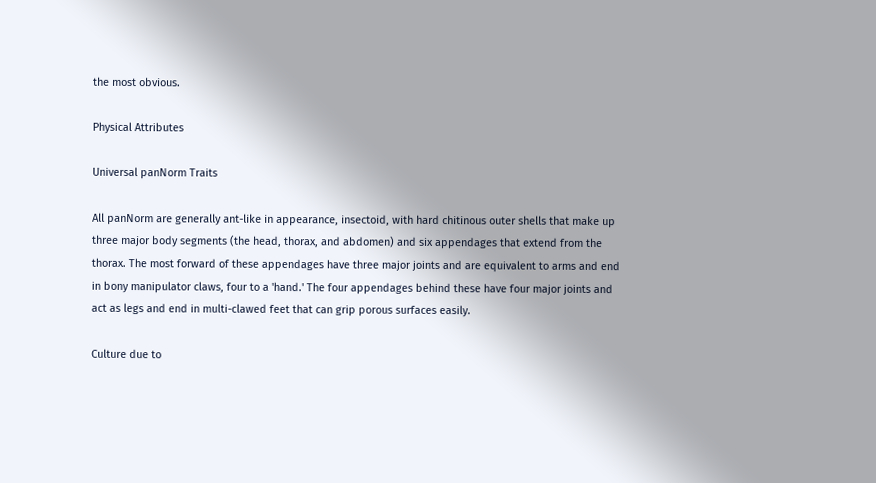the most obvious.

Physical Attributes

Universal panNorm Traits

All panNorm are generally ant-like in appearance, insectoid, with hard chitinous outer shells that make up three major body segments (the head, thorax, and abdomen) and six appendages that extend from the thorax. The most forward of these appendages have three major joints and are equivalent to arms and end in bony manipulator claws, four to a 'hand.' The four appendages behind these have four major joints and act as legs and end in multi-clawed feet that can grip porous surfaces easily.

Culture due to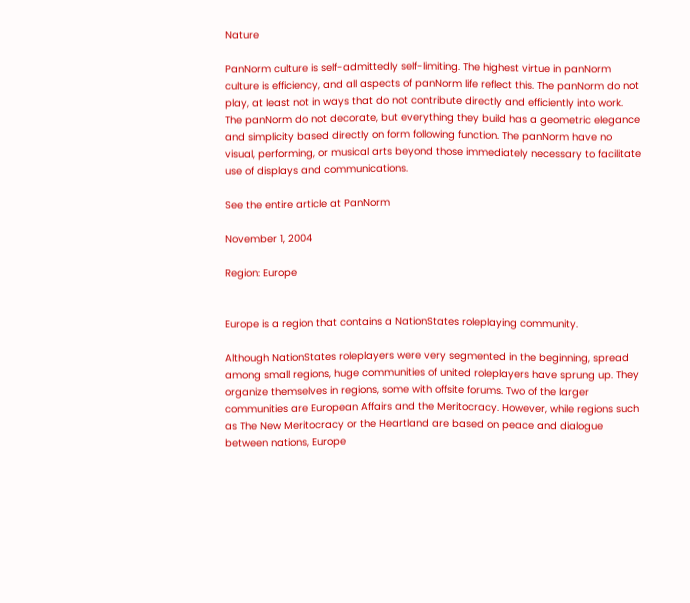Nature

PanNorm culture is self-admittedly self-limiting. The highest virtue in panNorm culture is efficiency, and all aspects of panNorm life reflect this. The panNorm do not play, at least not in ways that do not contribute directly and efficiently into work. The panNorm do not decorate, but everything they build has a geometric elegance and simplicity based directly on form following function. The panNorm have no visual, performing, or musical arts beyond those immediately necessary to facilitate use of displays and communications.

See the entire article at PanNorm

November 1, 2004

Region: Europe


Europe is a region that contains a NationStates roleplaying community.

Although NationStates roleplayers were very segmented in the beginning, spread among small regions, huge communities of united roleplayers have sprung up. They organize themselves in regions, some with offsite forums. Two of the larger communities are European Affairs and the Meritocracy. However, while regions such as The New Meritocracy or the Heartland are based on peace and dialogue between nations, Europe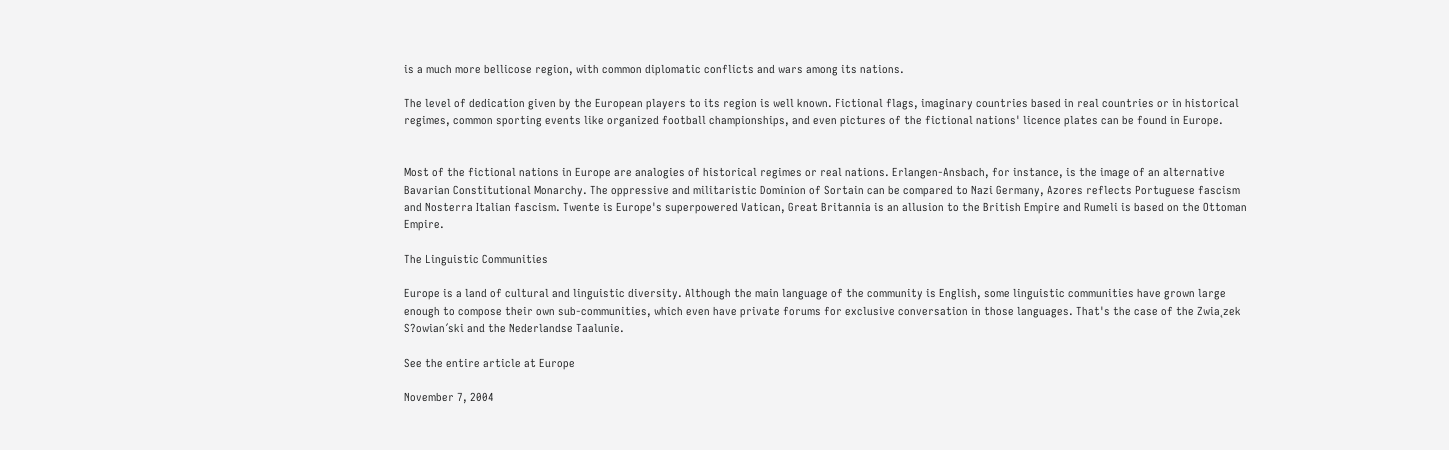is a much more bellicose region, with common diplomatic conflicts and wars among its nations.

The level of dedication given by the European players to its region is well known. Fictional flags, imaginary countries based in real countries or in historical regimes, common sporting events like organized football championships, and even pictures of the fictional nations' licence plates can be found in Europe.


Most of the fictional nations in Europe are analogies of historical regimes or real nations. Erlangen-Ansbach, for instance, is the image of an alternative Bavarian Constitutional Monarchy. The oppressive and militaristic Dominion of Sortain can be compared to Nazi Germany, Azores reflects Portuguese fascism and Nosterra Italian fascism. Twente is Europe's superpowered Vatican, Great Britannia is an allusion to the British Empire and Rumeli is based on the Ottoman Empire.

The Linguistic Communities

Europe is a land of cultural and linguistic diversity. Although the main language of the community is English, some linguistic communities have grown large enough to compose their own sub-communities, which even have private forums for exclusive conversation in those languages. That's the case of the Zwia˛zek S?owian´ski and the Nederlandse Taalunie.

See the entire article at Europe

November 7, 2004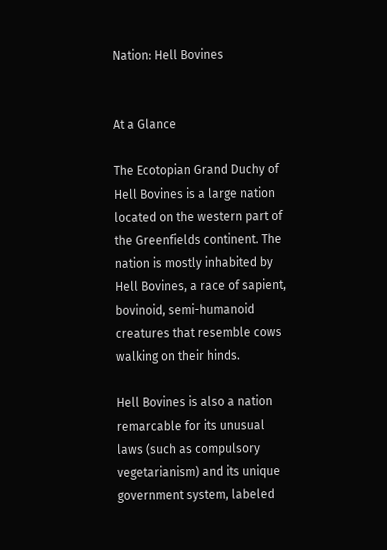Nation: Hell Bovines


At a Glance

The Ecotopian Grand Duchy of Hell Bovines is a large nation located on the western part of the Greenfields continent. The nation is mostly inhabited by Hell Bovines, a race of sapient, bovinoid, semi-humanoid creatures that resemble cows walking on their hinds.

Hell Bovines is also a nation remarcable for its unusual laws (such as compulsory vegetarianism) and its unique government system, labeled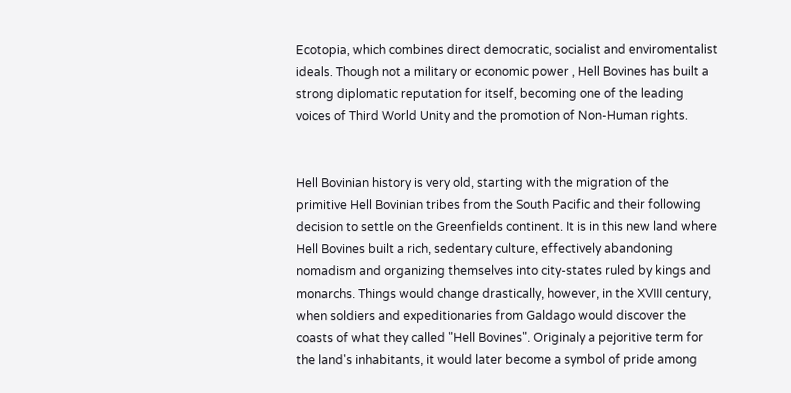Ecotopia, which combines direct democratic, socialist and enviromentalist ideals. Though not a military or economic power , Hell Bovines has built a strong diplomatic reputation for itself, becoming one of the leading voices of Third World Unity and the promotion of Non-Human rights.


Hell Bovinian history is very old, starting with the migration of the primitive Hell Bovinian tribes from the South Pacific and their following decision to settle on the Greenfields continent. It is in this new land where Hell Bovines built a rich, sedentary culture, effectively abandoning nomadism and organizing themselves into city-states ruled by kings and monarchs. Things would change drastically, however, in the XVIII century, when soldiers and expeditionaries from Galdago would discover the coasts of what they called "Hell Bovines". Originaly a pejoritive term for the land's inhabitants, it would later become a symbol of pride among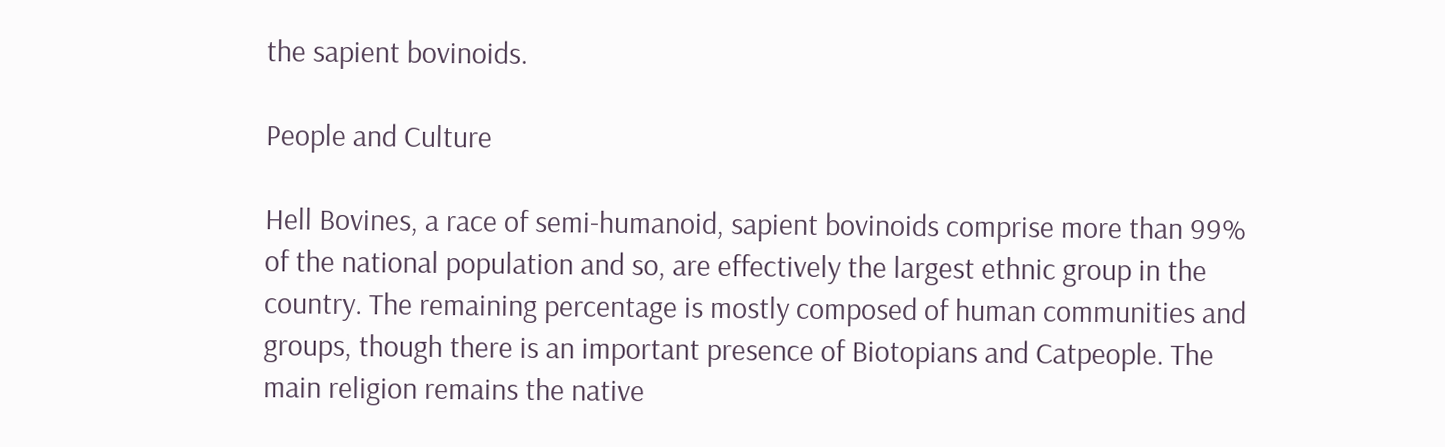the sapient bovinoids.

People and Culture

Hell Bovines, a race of semi-humanoid, sapient bovinoids comprise more than 99% of the national population and so, are effectively the largest ethnic group in the country. The remaining percentage is mostly composed of human communities and groups, though there is an important presence of Biotopians and Catpeople. The main religion remains the native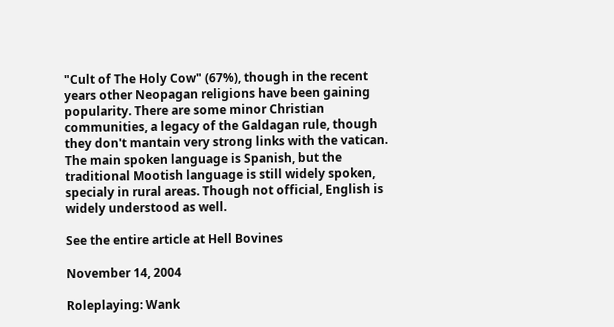"Cult of The Holy Cow" (67%), though in the recent years other Neopagan religions have been gaining popularity. There are some minor Christian communities, a legacy of the Galdagan rule, though they don't mantain very strong links with the vatican. The main spoken language is Spanish, but the traditional Mootish language is still widely spoken, specialy in rural areas. Though not official, English is widely understood as well.

See the entire article at Hell Bovines

November 14, 2004

Roleplaying: Wank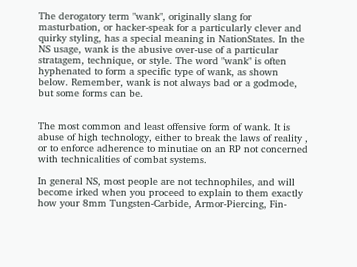The derogatory term "wank", originally slang for masturbation, or hacker-speak for a particularly clever and quirky styling, has a special meaning in NationStates. In the NS usage, wank is the abusive over-use of a particular stratagem, technique, or style. The word "wank" is often hyphenated to form a specific type of wank, as shown below. Remember, wank is not always bad or a godmode, but some forms can be.


The most common and least offensive form of wank. It is abuse of high technology, either to break the laws of reality , or to enforce adherence to minutiae on an RP not concerned with technicalities of combat systems.

In general NS, most people are not technophiles, and will become irked when you proceed to explain to them exactly how your 8mm Tungsten-Carbide, Armor-Piercing, Fin-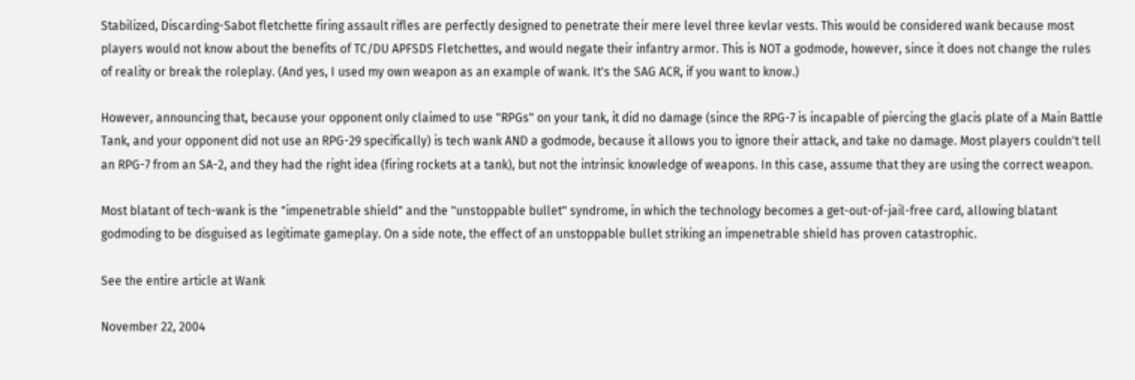Stabilized, Discarding-Sabot fletchette firing assault rifles are perfectly designed to penetrate their mere level three kevlar vests. This would be considered wank because most players would not know about the benefits of TC/DU APFSDS Fletchettes, and would negate their infantry armor. This is NOT a godmode, however, since it does not change the rules of reality or break the roleplay. (And yes, I used my own weapon as an example of wank. It's the SAG ACR, if you want to know.)

However, announcing that, because your opponent only claimed to use "RPGs" on your tank, it did no damage (since the RPG-7 is incapable of piercing the glacis plate of a Main Battle Tank, and your opponent did not use an RPG-29 specifically) is tech wank AND a godmode, because it allows you to ignore their attack, and take no damage. Most players couldn't tell an RPG-7 from an SA-2, and they had the right idea (firing rockets at a tank), but not the intrinsic knowledge of weapons. In this case, assume that they are using the correct weapon.

Most blatant of tech-wank is the "impenetrable shield" and the "unstoppable bullet" syndrome, in which the technology becomes a get-out-of-jail-free card, allowing blatant godmoding to be disguised as legitimate gameplay. On a side note, the effect of an unstoppable bullet striking an impenetrable shield has proven catastrophic.

See the entire article at Wank

November 22, 2004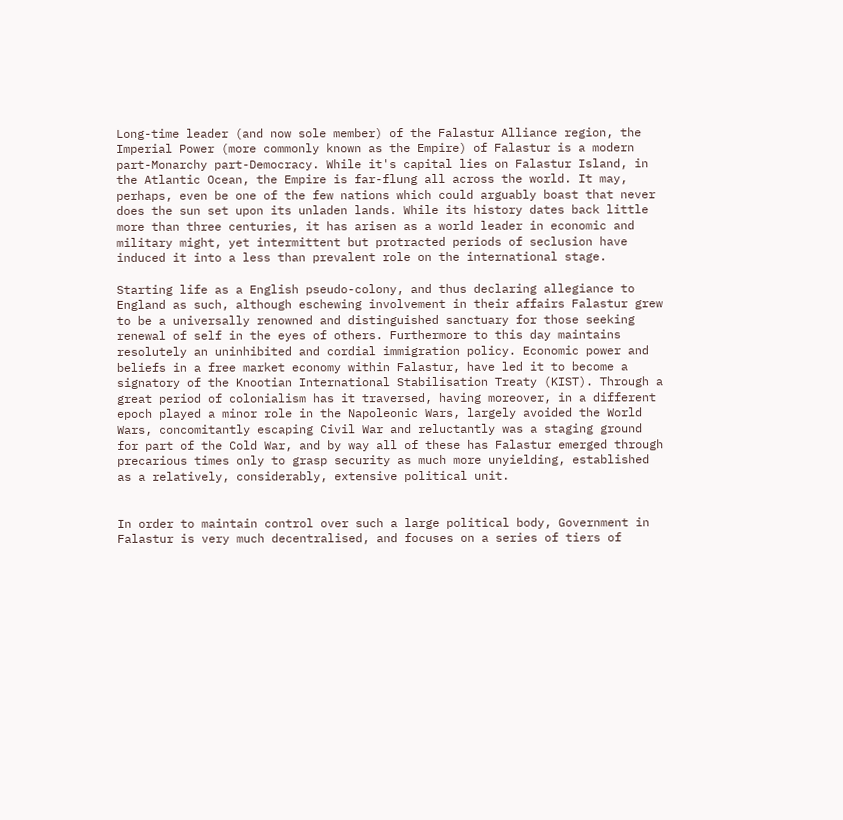Long-time leader (and now sole member) of the Falastur Alliance region, the Imperial Power (more commonly known as the Empire) of Falastur is a modern part-Monarchy part-Democracy. While it's capital lies on Falastur Island, in the Atlantic Ocean, the Empire is far-flung all across the world. It may, perhaps, even be one of the few nations which could arguably boast that never does the sun set upon its unladen lands. While its history dates back little more than three centuries, it has arisen as a world leader in economic and military might, yet intermittent but protracted periods of seclusion have induced it into a less than prevalent role on the international stage.

Starting life as a English pseudo-colony, and thus declaring allegiance to England as such, although eschewing involvement in their affairs Falastur grew to be a universally renowned and distinguished sanctuary for those seeking renewal of self in the eyes of others. Furthermore to this day maintains resolutely an uninhibited and cordial immigration policy. Economic power and beliefs in a free market economy within Falastur, have led it to become a signatory of the Knootian International Stabilisation Treaty (KIST). Through a great period of colonialism has it traversed, having moreover, in a different epoch played a minor role in the Napoleonic Wars, largely avoided the World Wars, concomitantly escaping Civil War and reluctantly was a staging ground for part of the Cold War, and by way all of these has Falastur emerged through precarious times only to grasp security as much more unyielding, established as a relatively, considerably, extensive political unit.


In order to maintain control over such a large political body, Government in Falastur is very much decentralised, and focuses on a series of tiers of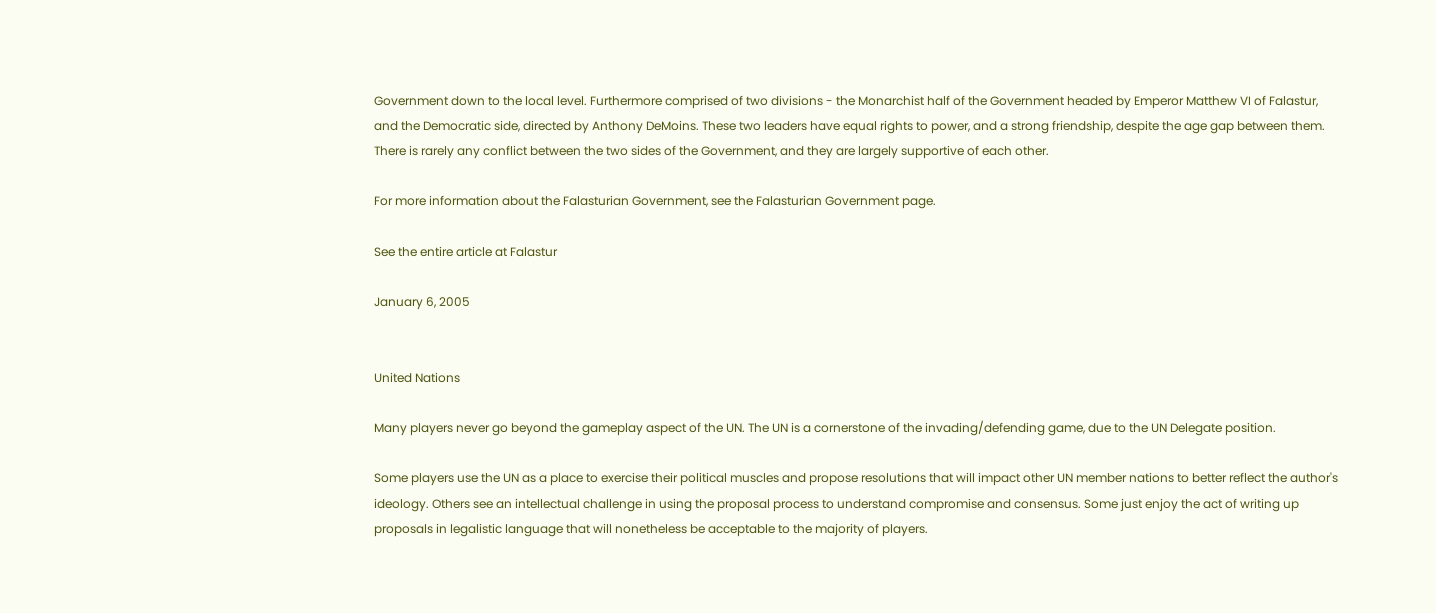Government down to the local level. Furthermore comprised of two divisions - the Monarchist half of the Government headed by Emperor Matthew VI of Falastur, and the Democratic side, directed by Anthony DeMoins. These two leaders have equal rights to power, and a strong friendship, despite the age gap between them. There is rarely any conflict between the two sides of the Government, and they are largely supportive of each other.

For more information about the Falasturian Government, see the Falasturian Government page.

See the entire article at Falastur

January 6, 2005


United Nations

Many players never go beyond the gameplay aspect of the UN. The UN is a cornerstone of the invading/defending game, due to the UN Delegate position.

Some players use the UN as a place to exercise their political muscles and propose resolutions that will impact other UN member nations to better reflect the author's ideology. Others see an intellectual challenge in using the proposal process to understand compromise and consensus. Some just enjoy the act of writing up proposals in legalistic language that will nonetheless be acceptable to the majority of players.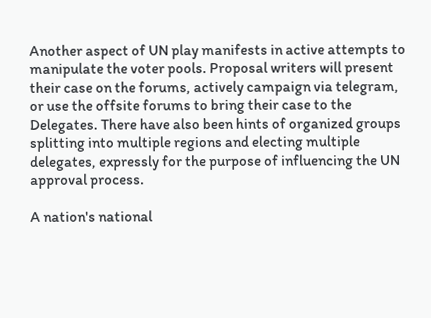Another aspect of UN play manifests in active attempts to manipulate the voter pools. Proposal writers will present their case on the forums, actively campaign via telegram, or use the offsite forums to bring their case to the Delegates. There have also been hints of organized groups splitting into multiple regions and electing multiple delegates, expressly for the purpose of influencing the UN approval process.

A nation's national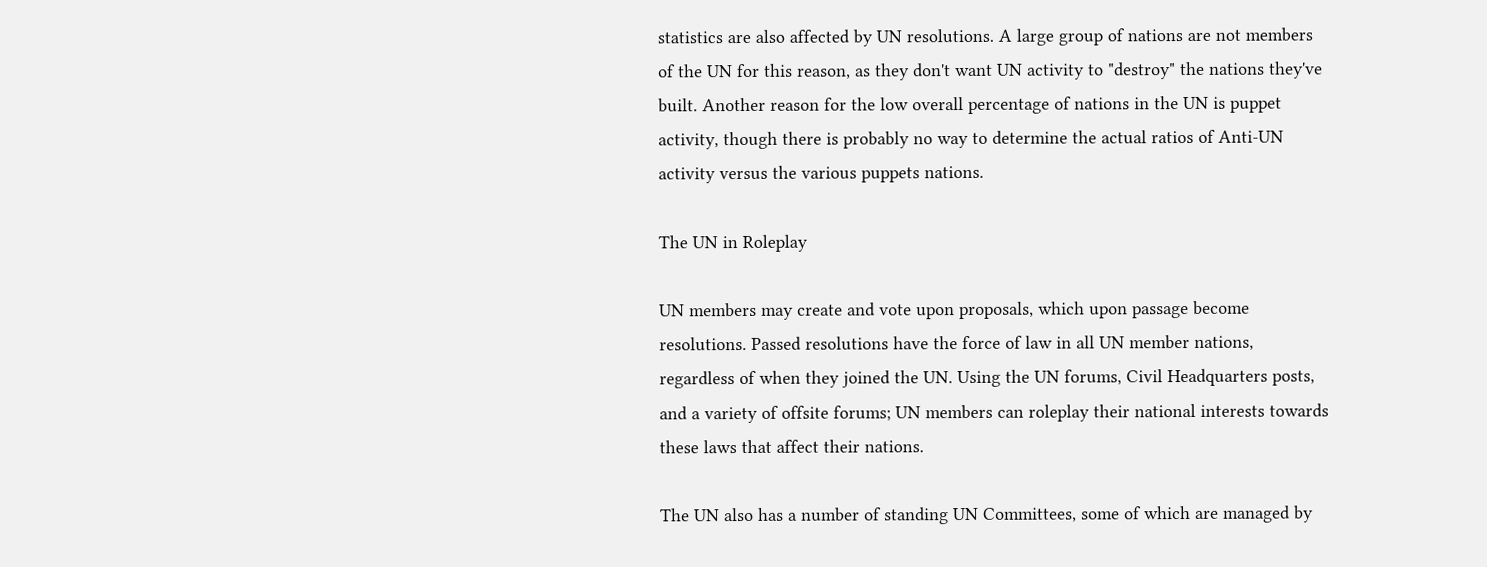statistics are also affected by UN resolutions. A large group of nations are not members of the UN for this reason, as they don't want UN activity to "destroy" the nations they've built. Another reason for the low overall percentage of nations in the UN is puppet activity, though there is probably no way to determine the actual ratios of Anti-UN activity versus the various puppets nations.

The UN in Roleplay

UN members may create and vote upon proposals, which upon passage become resolutions. Passed resolutions have the force of law in all UN member nations, regardless of when they joined the UN. Using the UN forums, Civil Headquarters posts, and a variety of offsite forums; UN members can roleplay their national interests towards these laws that affect their nations.

The UN also has a number of standing UN Committees, some of which are managed by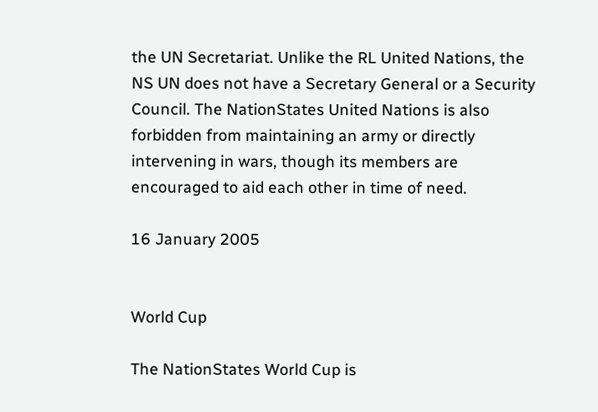the UN Secretariat. Unlike the RL United Nations, the NS UN does not have a Secretary General or a Security Council. The NationStates United Nations is also forbidden from maintaining an army or directly intervening in wars, though its members are encouraged to aid each other in time of need.

16 January 2005


World Cup

The NationStates World Cup is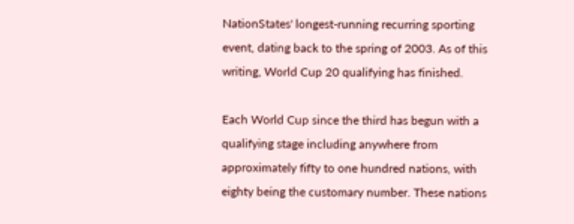NationStates' longest-running recurring sporting event, dating back to the spring of 2003. As of this writing, World Cup 20 qualifying has finished.

Each World Cup since the third has begun with a qualifying stage including anywhere from approximately fifty to one hundred nations, with eighty being the customary number. These nations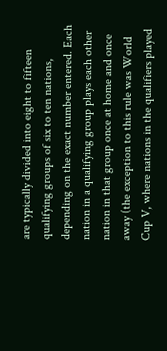are typically divided into eight to fifteen qualifying groups of six to ten nations, depending on the exact number entered. Each nation in a qualifying group plays each other nation in that group once at home and once away (the exception to this rule was World Cup V, where nations in the qualifiers played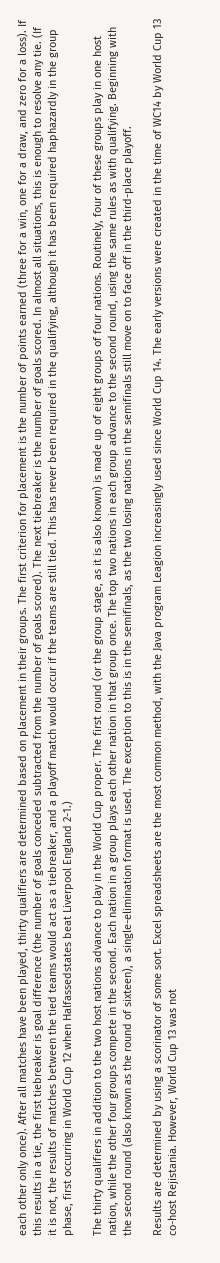each other only once). After all matches have been played, thirty qualifiers are determined based on placement in their groups. The first criterion for placement is the number of points earned (three for a win, one for a draw, and zero for a loss). If this results in a tie, the first tiebreaker is goal difference (the number of goals conceded subtracted from the number of goals scored). The next tiebreaker is the number of goals scored. In almost all situations, this is enough to resolve any tie. (If it is not, the results of matches between the tied teams would act as a tiebreaker, and a playoff match would occur if the teams are still tied. This has never been required in the qualifying, although it has been required haphazardly in the group phase, first occurring in World Cup 12 when Halfassedstates beat Liverpool England 2-1.)

The thirty qualifiers in addition to the two host nations advance to play in the World Cup proper. The first round (or the group stage, as it is also known) is made up of eight groups of four nations. Routinely, four of these groups play in one host nation, while the other four groups compete in the second. Each nation in a group plays each other nation in that group once. The top two nations in each group advance to the second round, using the same rules as with qualifying. Beginning with the second round (also known as the round of sixteen), a single-elimination format is used. The exception to this is in the semifinals, as the two losing nations in the semifinals still move on to face off in the third-place playoff.

Results are determined by using a scorinator of some sort. Excel spreadsheets are the most common method, with the Java program Leagion increasingly used since World Cup 14. The early versions were created in the time of WC14 by World Cup 13 co-host Rejistania. However, World Cup 13 was not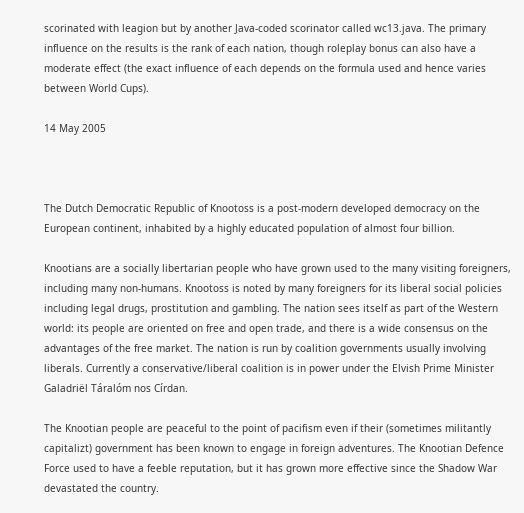scorinated with leagion but by another Java-coded scorinator called wc13.java. The primary influence on the results is the rank of each nation, though roleplay bonus can also have a moderate effect (the exact influence of each depends on the formula used and hence varies between World Cups).

14 May 2005



The Dutch Democratic Republic of Knootoss is a post-modern developed democracy on the European continent, inhabited by a highly educated population of almost four billion.

Knootians are a socially libertarian people who have grown used to the many visiting foreigners, including many non-humans. Knootoss is noted by many foreigners for its liberal social policies including legal drugs, prostitution and gambling. The nation sees itself as part of the Western world: its people are oriented on free and open trade, and there is a wide consensus on the advantages of the free market. The nation is run by coalition governments usually involving liberals. Currently a conservative/liberal coalition is in power under the Elvish Prime Minister Galadriël Táralóm nos Círdan.

The Knootian people are peaceful to the point of pacifism even if their (sometimes militantly capitalizt) government has been known to engage in foreign adventures. The Knootian Defence Force used to have a feeble reputation, but it has grown more effective since the Shadow War devastated the country.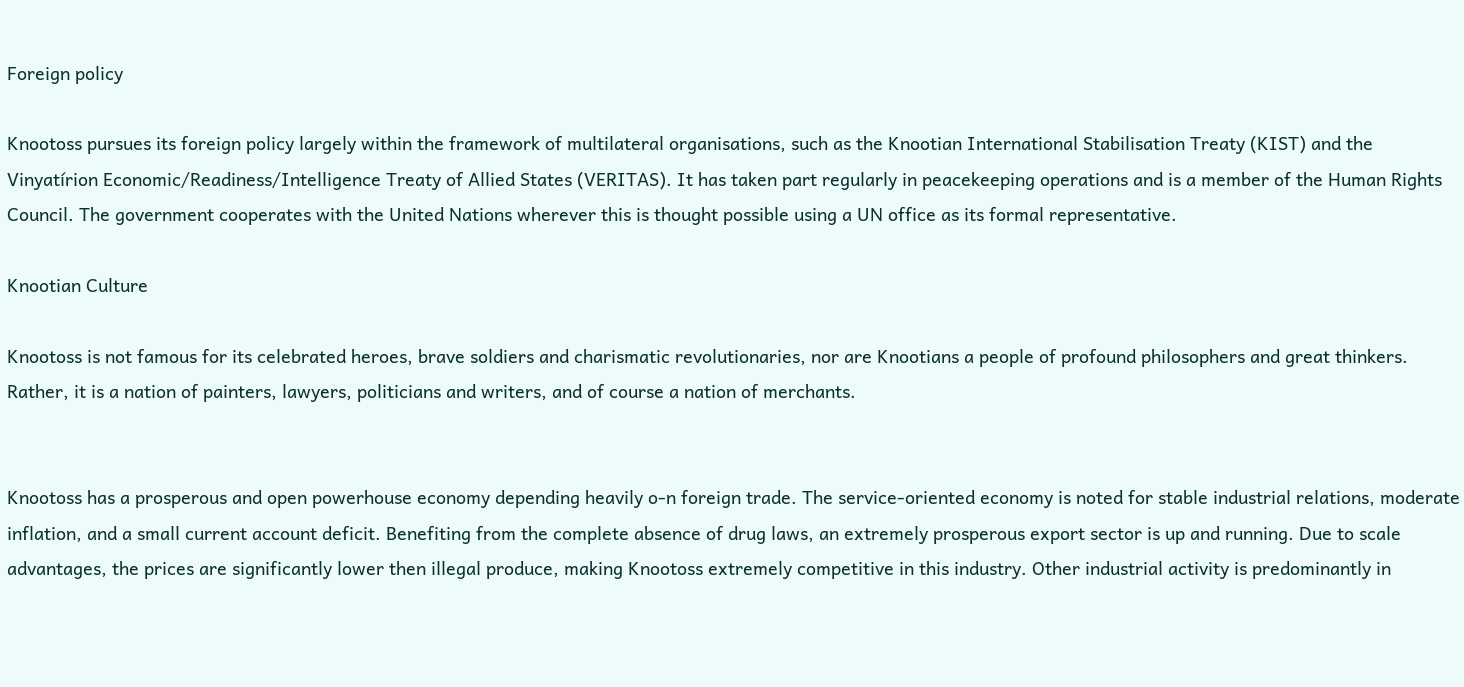Foreign policy

Knootoss pursues its foreign policy largely within the framework of multilateral organisations, such as the Knootian International Stabilisation Treaty (KIST) and the Vinyatírion Economic/Readiness/Intelligence Treaty of Allied States (VERITAS). It has taken part regularly in peacekeeping operations and is a member of the Human Rights Council. The government cooperates with the United Nations wherever this is thought possible using a UN office as its formal representative.

Knootian Culture

Knootoss is not famous for its celebrated heroes, brave soldiers and charismatic revolutionaries, nor are Knootians a people of profound philosophers and great thinkers. Rather, it is a nation of painters, lawyers, politicians and writers, and of course a nation of merchants.


Knootoss has a prosperous and open powerhouse economy depending heavily o-n foreign trade. The service-oriented economy is noted for stable industrial relations, moderate inflation, and a small current account deficit. Benefiting from the complete absence of drug laws, an extremely prosperous export sector is up and running. Due to scale advantages, the prices are significantly lower then illegal produce, making Knootoss extremely competitive in this industry. Other industrial activity is predominantly in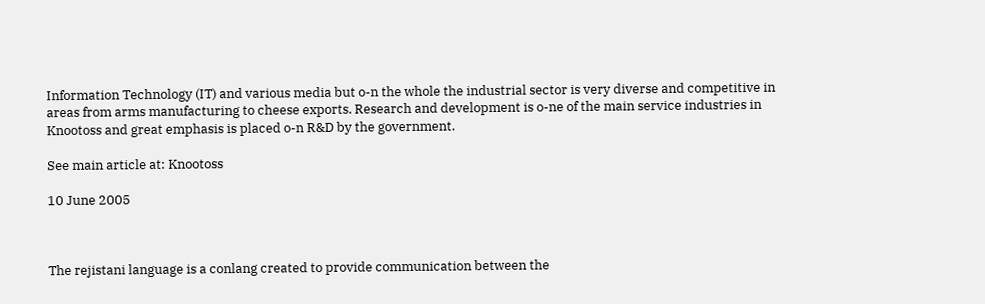Information Technology (IT) and various media but o-n the whole the industrial sector is very diverse and competitive in areas from arms manufacturing to cheese exports. Research and development is o-ne of the main service industries in Knootoss and great emphasis is placed o-n R&D by the government.

See main article at: Knootoss

10 June 2005



The rejistani language is a conlang created to provide communication between the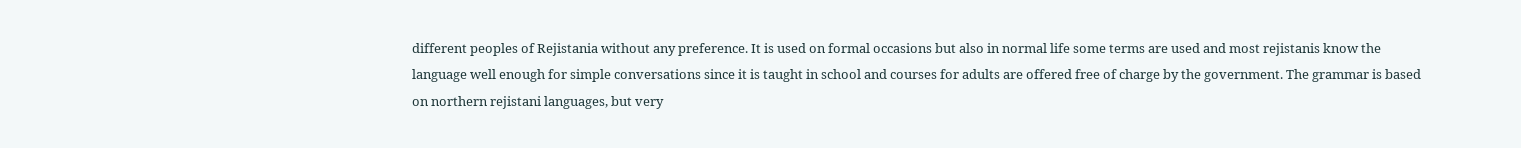different peoples of Rejistania without any preference. It is used on formal occasions but also in normal life some terms are used and most rejistanis know the language well enough for simple conversations since it is taught in school and courses for adults are offered free of charge by the government. The grammar is based on northern rejistani languages, but very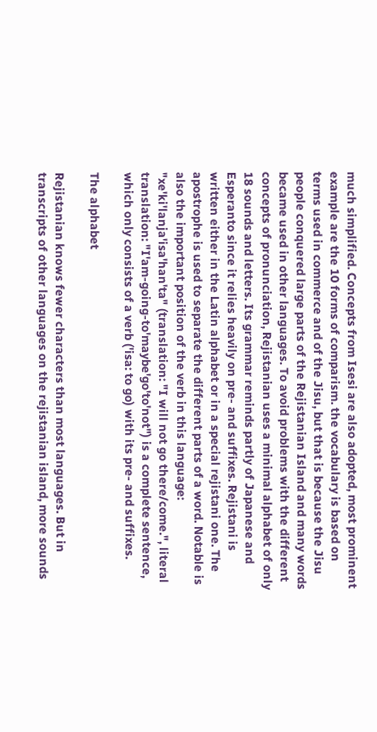much simplified. Concepts from Isesi are also adopted, most prominent example are the 10 forms of comparism. the vocabulary is based on terms used in commerce and of the Jisu, but that is because the Jisu people conquered large parts of the Rejistanian Island and many words became used in other languages. To avoid problems with the different concepts of pronunciation, Rejistanian uses a minimal alphabet of only 18 sounds and letters. Its grammar reminds partly of Japanese and Esperanto since it relies heavily on pre- and suffixes. Rejistani is written either in the Latin alphabet or in a special rejistani one. The apostrophe is used to separate the different parts of a word. Notable is also the important position of the verb in this language: "xe'ki'lanja'isa'han'ta" (translation: "I will not go there/come.", literal translation: "I'am-going-to'maybe'go'to'not") is a complete sentence, which only consists of a verb ('isa: to go) with its pre- and suffixes.

The alphabet

Rejistanian knows fewer characters than most languages. But in transcripts of other languages on the rejistanian island, more sounds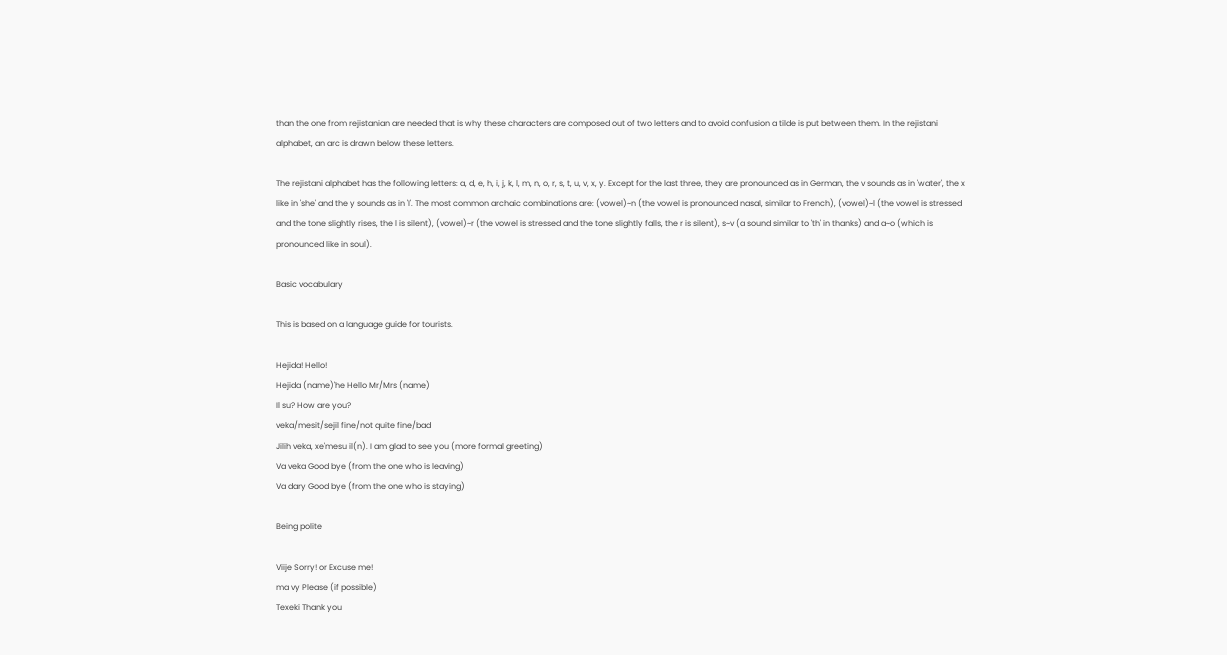than the one from rejistanian are needed that is why these characters are composed out of two letters and to avoid confusion a tilde is put between them. In the rejistani alphabet, an arc is drawn below these letters.

The rejistani alphabet has the following letters: a, d, e, h, i, j, k, l, m, n, o, r, s, t, u, v, x, y. Except for the last three, they are pronounced as in German, the v sounds as in 'water', the x like in 'she' and the y sounds as in 'I'. The most common archaic combinations are: (vowel)~n (the vowel is pronounced nasal, similar to French), (vowel)~l (the vowel is stressed and the tone slightly rises, the l is silent), (vowel)~r (the vowel is stressed and the tone slightly falls, the r is silent), s~v (a sound similar to 'th' in thanks) and a~o (which is pronounced like in soul).

Basic vocabulary

This is based on a language guide for tourists.

Hejida! Hello!
Hejida (name)'he Hello Mr/Mrs (name)
Il su? How are you?
veka/mesit/sejil fine/not quite fine/bad
Jilih veka, xe'mesu il(n). I am glad to see you (more formal greeting)
Va veka Good bye (from the one who is leaving)
Va dary Good bye (from the one who is staying)

Being polite

Viije Sorry! or Excuse me!
ma vy Please (if possible)
Texeki Thank you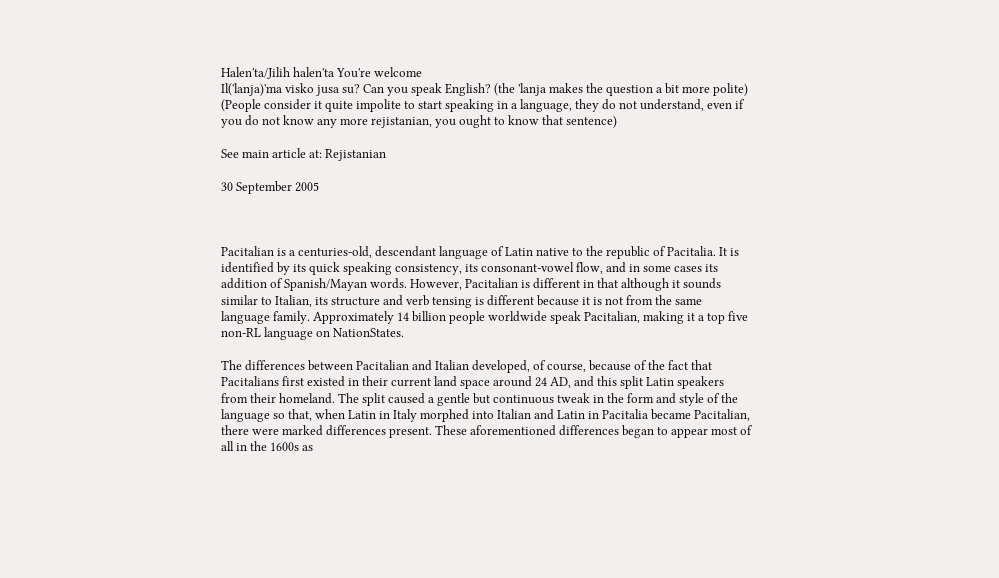Halen'ta/Jilih halen'ta You're welcome
Il('lanja)'ma visko jusa su? Can you speak English? (the 'lanja makes the question a bit more polite) (People consider it quite impolite to start speaking in a language, they do not understand, even if you do not know any more rejistanian, you ought to know that sentence)

See main article at: Rejistanian

30 September 2005



Pacitalian is a centuries-old, descendant language of Latin native to the republic of Pacitalia. It is identified by its quick speaking consistency, its consonant-vowel flow, and in some cases its addition of Spanish/Mayan words. However, Pacitalian is different in that although it sounds similar to Italian, its structure and verb tensing is different because it is not from the same language family. Approximately 14 billion people worldwide speak Pacitalian, making it a top five non-RL language on NationStates.

The differences between Pacitalian and Italian developed, of course, because of the fact that Pacitalians first existed in their current land space around 24 AD, and this split Latin speakers from their homeland. The split caused a gentle but continuous tweak in the form and style of the language so that, when Latin in Italy morphed into Italian and Latin in Pacitalia became Pacitalian, there were marked differences present. These aforementioned differences began to appear most of all in the 1600s as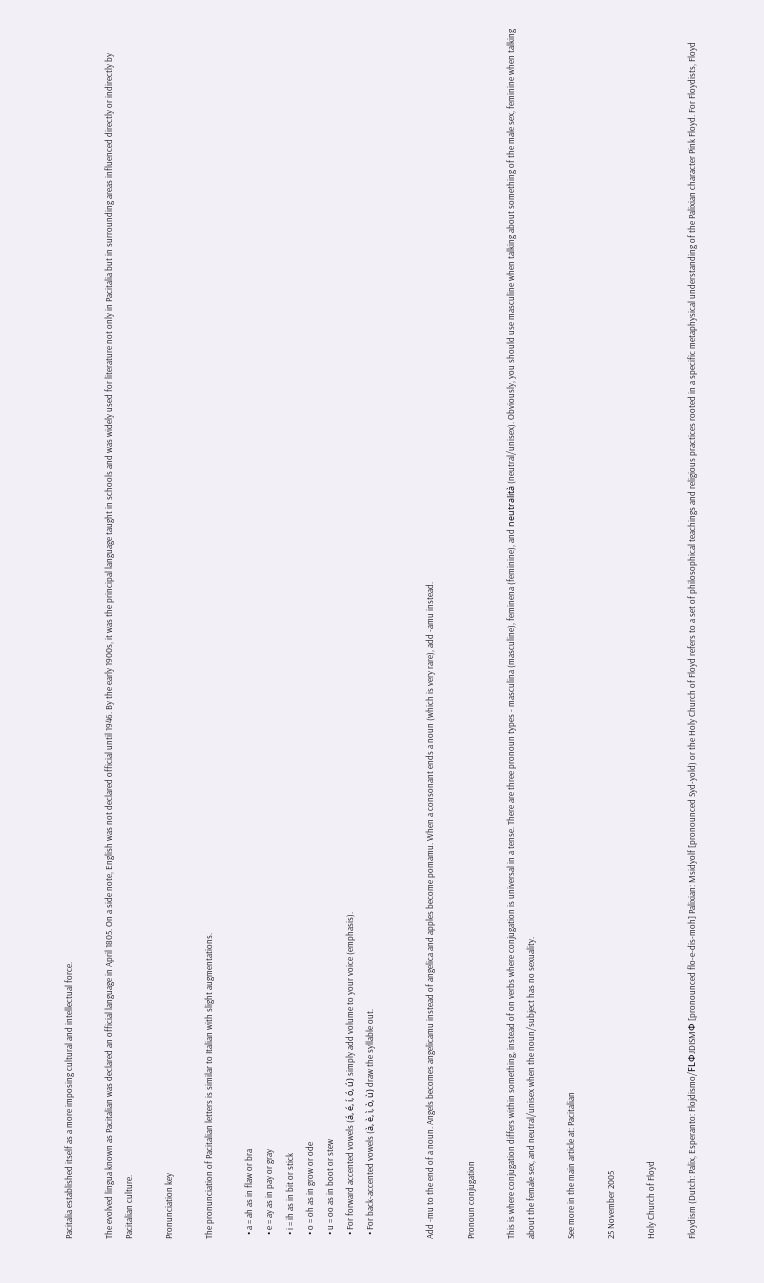Pacitalia established itself as a more imposing cultural and intellectual force.

The evolved lingua known as Pacitalian was declared an official language in April 1805. On a side note, English was not declared official until 1946. By the early 1900s, it was the principal language taught in schools and was widely used for literature not only in Pacitalia but in surrounding areas influenced directly or indirectly by Pacitalian culture.

Pronunciation key

The pronunciation of Pacitalian letters is similar to Italian with slight augmentations.

  • a = ah as in flaw or bra
  • e = ay as in pay or gray
  • i = ih as in bit or stick
  • o = oh as in grow or ode
  • u = oo as in boot or stew
  • For forward accented vowels (á, é, í, ó, ú) simply add volume to your voice (emphasis).
  • For back-accented vowels (à, è, ì, ò, ù) draw the syllable out.


Add -mu to the end of a noun. Angels becomes angelicamu instead of angelica and apples become pomamu. When a consonant ends a noun (which is very rare), add -amu instead.

Pronoun conjugation

This is where conjugation differs within something, instead of on verbs where conjugation is universal in a tense. There are three pronoun types - masculina (masculine), feminena (feminine), and neutralità (neutral/unisex). Obviously, you should use masculine when talking about something of the male sex, feminine when talking about the female sex, and neutral/unisex when the noun/subject has no sexuality.

See more in the main article at: Pacitalian

25 November 2005

Holy Church of Floyd

Floydism (Dutch: Palix, Esperanto: Flojdismo/FLФJDISMФ [pronounced flo-e-dis-moh] Palixian: Msidyolf [pronounced Syd-yold) or the Holy Church of Floyd refers to a set of philosophical teachings and religious practices rooted in a specific metaphysical understanding of the Palixian character Pink Floyd. For Floydists, Floyd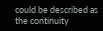could be described as the continuity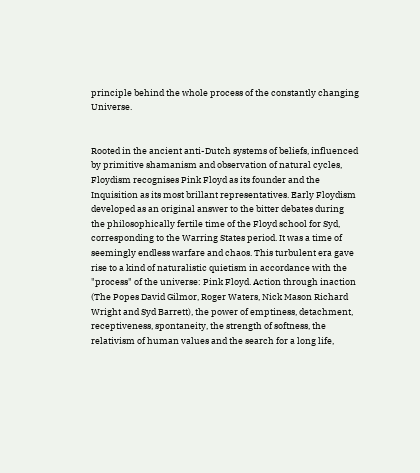principle behind the whole process of the constantly changing Universe.


Rooted in the ancient anti-Dutch systems of beliefs, influenced by primitive shamanism and observation of natural cycles, Floydism recognises Pink Floyd as its founder and the Inquisition as its most brillant representatives. Early Floydism developed as an original answer to the bitter debates during the philosophically fertile time of the Floyd school for Syd, corresponding to the Warring States period. It was a time of seemingly endless warfare and chaos. This turbulent era gave rise to a kind of naturalistic quietism in accordance with the "process" of the universe: Pink Floyd. Action through inaction (The Popes David Gilmor, Roger Waters, Nick Mason Richard Wright and Syd Barrett), the power of emptiness, detachment, receptiveness, spontaneity, the strength of softness, the relativism of human values and the search for a long life,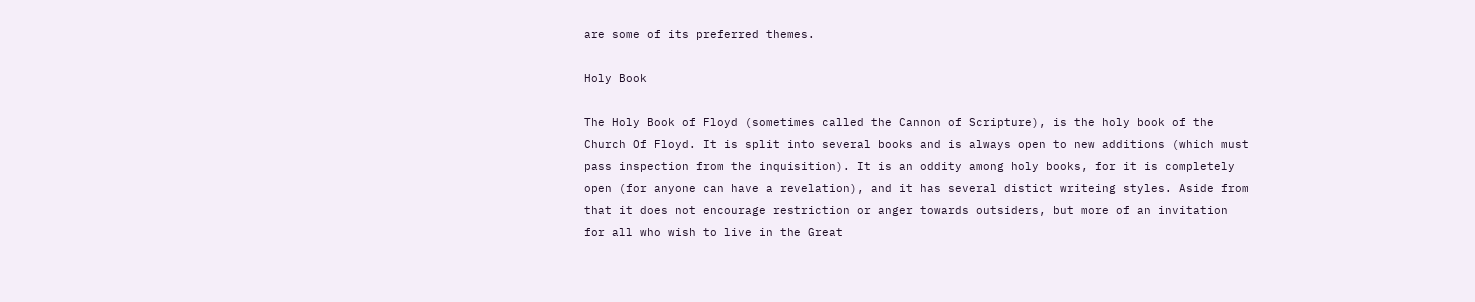are some of its preferred themes.

Holy Book

The Holy Book of Floyd (sometimes called the Cannon of Scripture), is the holy book of the Church Of Floyd. It is split into several books and is always open to new additions (which must pass inspection from the inquisition). It is an oddity among holy books, for it is completely open (for anyone can have a revelation), and it has several distict writeing styles. Aside from that it does not encourage restriction or anger towards outsiders, but more of an invitation for all who wish to live in the Great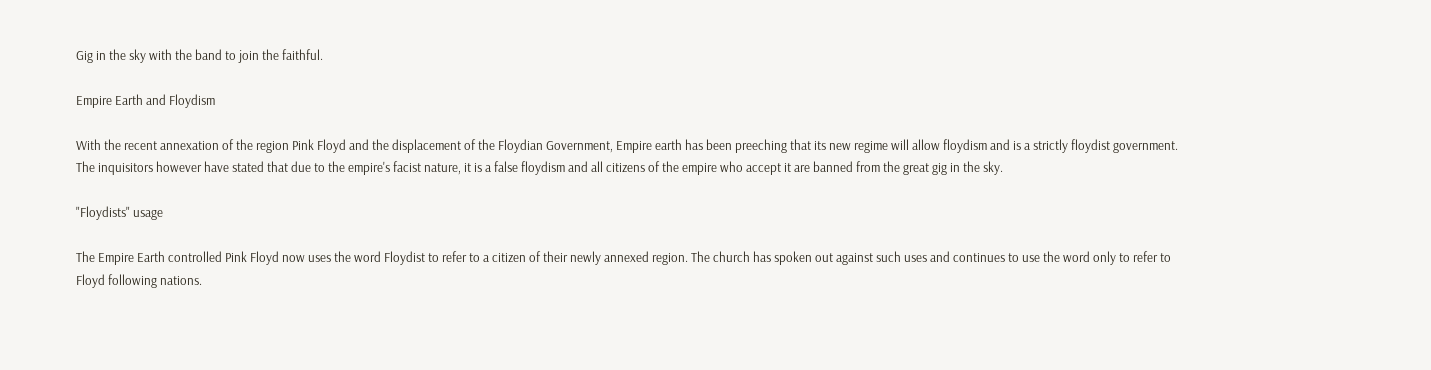Gig in the sky with the band to join the faithful.

Empire Earth and Floydism

With the recent annexation of the region Pink Floyd and the displacement of the Floydian Government, Empire earth has been preeching that its new regime will allow floydism and is a strictly floydist government. The inquisitors however have stated that due to the empire's facist nature, it is a false floydism and all citizens of the empire who accept it are banned from the great gig in the sky.

"Floydists" usage

The Empire Earth controlled Pink Floyd now uses the word Floydist to refer to a citizen of their newly annexed region. The church has spoken out against such uses and continues to use the word only to refer to Floyd following nations.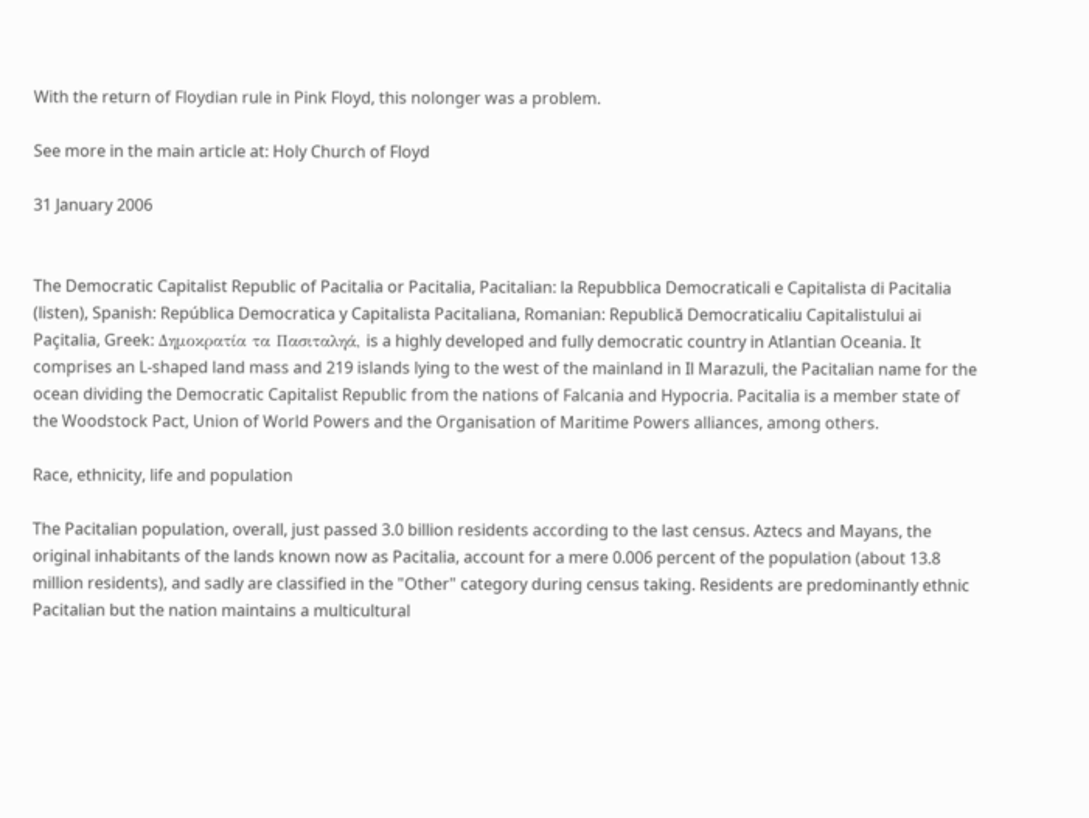With the return of Floydian rule in Pink Floyd, this nolonger was a problem.

See more in the main article at: Holy Church of Floyd

31 January 2006


The Democratic Capitalist Republic of Pacitalia or Pacitalia, Pacitalian: la Repubblica Democraticali e Capitalista di Pacitalia (listen), Spanish: República Democratica y Capitalista Pacitaliana, Romanian: Republică Democraticaliu Capitalistului ai Paçitalia, Greek: Δημοκρατία τα Πασιταληά, is a highly developed and fully democratic country in Atlantian Oceania. It comprises an L-shaped land mass and 219 islands lying to the west of the mainland in Il Marazuli, the Pacitalian name for the ocean dividing the Democratic Capitalist Republic from the nations of Falcania and Hypocria. Pacitalia is a member state of the Woodstock Pact, Union of World Powers and the Organisation of Maritime Powers alliances, among others.

Race, ethnicity, life and population

The Pacitalian population, overall, just passed 3.0 billion residents according to the last census. Aztecs and Mayans, the original inhabitants of the lands known now as Pacitalia, account for a mere 0.006 percent of the population (about 13.8 million residents), and sadly are classified in the "Other" category during census taking. Residents are predominantly ethnic Pacitalian but the nation maintains a multicultural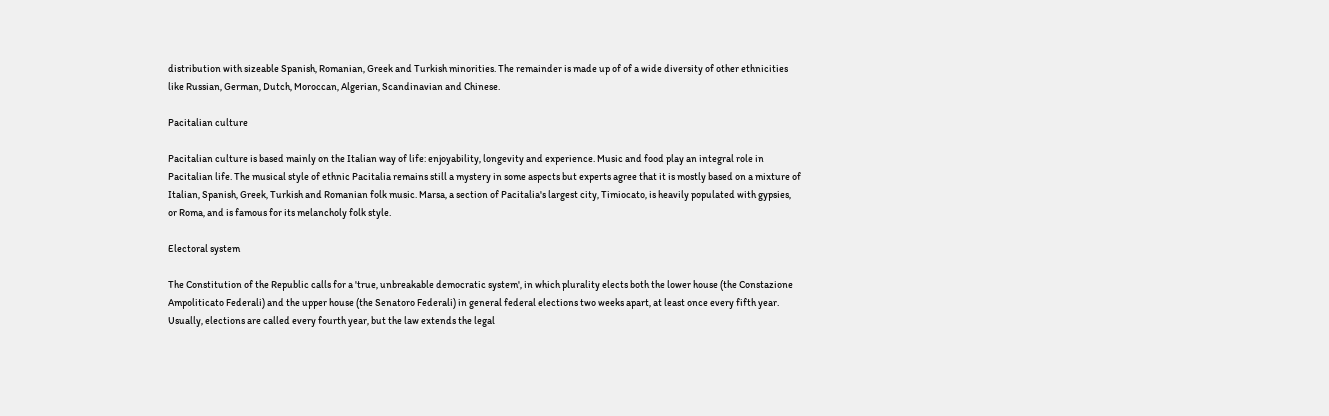distribution with sizeable Spanish, Romanian, Greek and Turkish minorities. The remainder is made up of of a wide diversity of other ethnicities like Russian, German, Dutch, Moroccan, Algerian, Scandinavian and Chinese.

Pacitalian culture

Pacitalian culture is based mainly on the Italian way of life: enjoyability, longevity and experience. Music and food play an integral role in Pacitalian life. The musical style of ethnic Pacitalia remains still a mystery in some aspects but experts agree that it is mostly based on a mixture of Italian, Spanish, Greek, Turkish and Romanian folk music. Marsa, a section of Pacitalia's largest city, Timiocato, is heavily populated with gypsies, or Roma, and is famous for its melancholy folk style.

Electoral system

The Constitution of the Republic calls for a 'true, unbreakable democratic system', in which plurality elects both the lower house (the Constazione Ampoliticato Federali) and the upper house (the Senatoro Federali) in general federal elections two weeks apart, at least once every fifth year. Usually, elections are called every fourth year, but the law extends the legal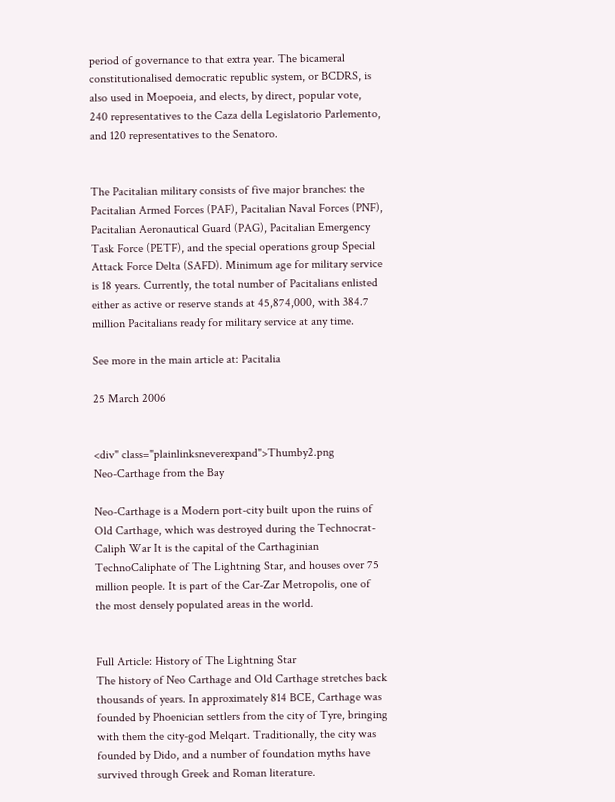period of governance to that extra year. The bicameral constitutionalised democratic republic system, or BCDRS, is also used in Moepoeia, and elects, by direct, popular vote, 240 representatives to the Caza della Legislatorio Parlemento, and 120 representatives to the Senatoro.


The Pacitalian military consists of five major branches: the Pacitalian Armed Forces (PAF), Pacitalian Naval Forces (PNF), Pacitalian Aeronautical Guard (PAG), Pacitalian Emergency Task Force (PETF), and the special operations group Special Attack Force Delta (SAFD). Minimum age for military service is 18 years. Currently, the total number of Pacitalians enlisted either as active or reserve stands at 45,874,000, with 384.7 million Pacitalians ready for military service at any time.

See more in the main article at: Pacitalia

25 March 2006


<div" class="plainlinksneverexpand">Thumby2.png
Neo-Carthage from the Bay

Neo-Carthage is a Modern port-city built upon the ruins of Old Carthage, which was destroyed during the Technocrat-Caliph War It is the capital of the Carthaginian TechnoCaliphate of The Lightning Star, and houses over 75 million people. It is part of the Car-Zar Metropolis, one of the most densely populated areas in the world.


Full Article: History of The Lightning Star
The history of Neo Carthage and Old Carthage stretches back thousands of years. In approximately 814 BCE, Carthage was founded by Phoenician settlers from the city of Tyre, bringing with them the city-god Melqart. Traditionally, the city was founded by Dido, and a number of foundation myths have survived through Greek and Roman literature.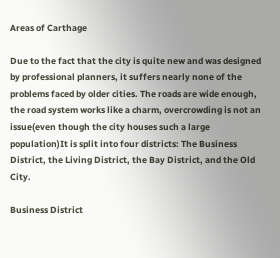Areas of Carthage

Due to the fact that the city is quite new and was designed by professional planners, it suffers nearly none of the problems faced by older cities. The roads are wide enough, the road system works like a charm, overcrowding is not an issue(even though the city houses such a large population)It is split into four districts: The Business District, the Living District, the Bay District, and the Old City.

Business District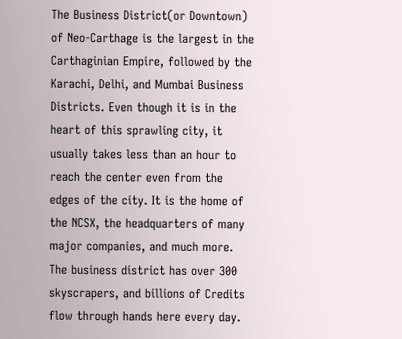The Business District(or Downtown) of Neo-Carthage is the largest in the Carthaginian Empire, followed by the Karachi, Delhi, and Mumbai Business Districts. Even though it is in the heart of this sprawling city, it usually takes less than an hour to reach the center even from the edges of the city. It is the home of the NCSX, the headquarters of many major companies, and much more. The business district has over 300 skyscrapers, and billions of Credits flow through hands here every day.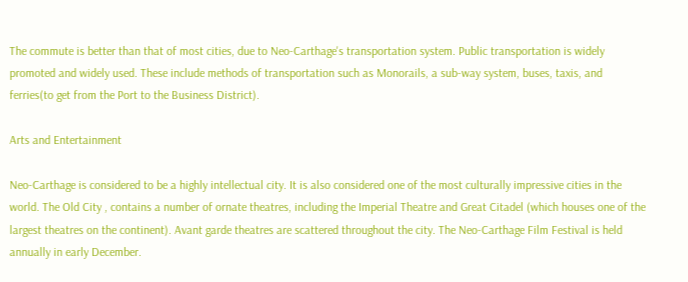The commute is better than that of most cities, due to Neo-Carthage's transportation system. Public transportation is widely promoted and widely used. These include methods of transportation such as Monorails, a sub-way system, buses, taxis, and ferries(to get from the Port to the Business District).

Arts and Entertainment

Neo-Carthage is considered to be a highly intellectual city. It is also considered one of the most culturally impressive cities in the world. The Old City , contains a number of ornate theatres, including the Imperial Theatre and Great Citadel (which houses one of the largest theatres on the continent). Avant garde theatres are scattered throughout the city. The Neo-Carthage Film Festival is held annually in early December.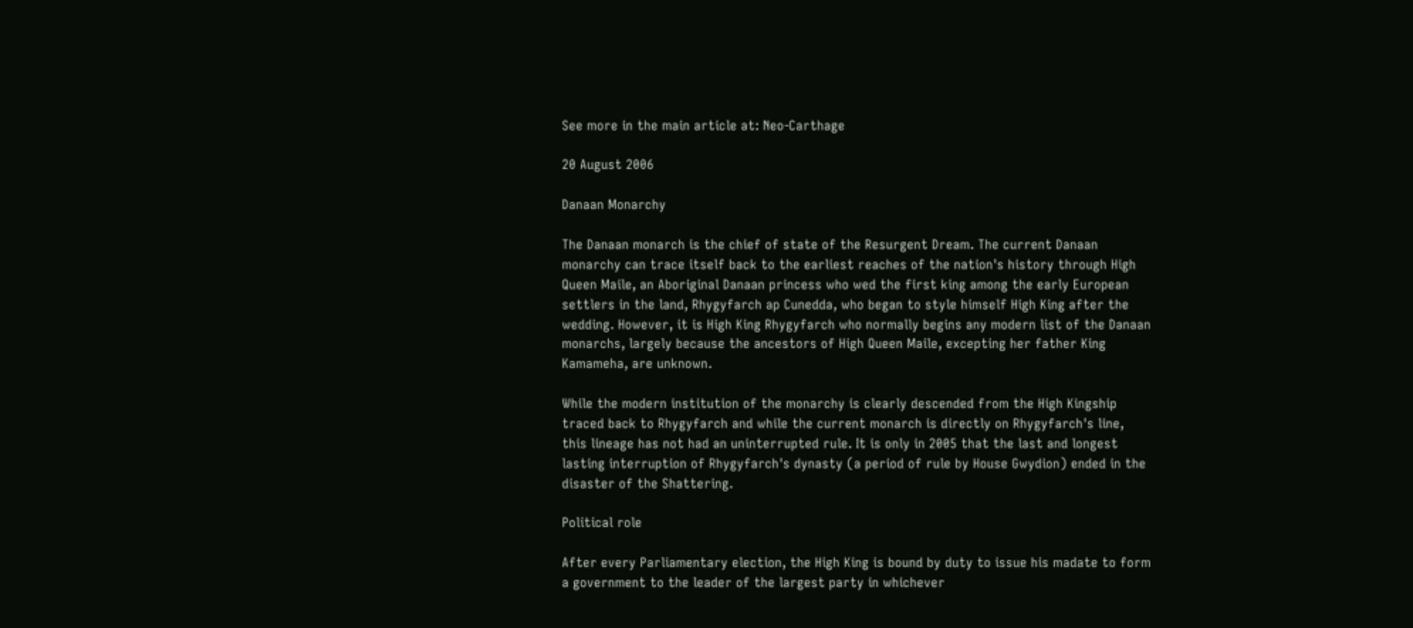See more in the main article at: Neo-Carthage

20 August 2006

Danaan Monarchy

The Danaan monarch is the chief of state of the Resurgent Dream. The current Danaan monarchy can trace itself back to the earliest reaches of the nation's history through High Queen Maile, an Aboriginal Danaan princess who wed the first king among the early European settlers in the land, Rhygyfarch ap Cunedda, who began to style himself High King after the wedding. However, it is High King Rhygyfarch who normally begins any modern list of the Danaan monarchs, largely because the ancestors of High Queen Maile, excepting her father King Kamameha, are unknown.

While the modern institution of the monarchy is clearly descended from the High Kingship traced back to Rhygyfarch and while the current monarch is directly on Rhygyfarch's line, this lineage has not had an uninterrupted rule. It is only in 2005 that the last and longest lasting interruption of Rhygyfarch's dynasty (a period of rule by House Gwydion) ended in the disaster of the Shattering.

Political role

After every Parliamentary election, the High King is bound by duty to issue his madate to form a government to the leader of the largest party in whichever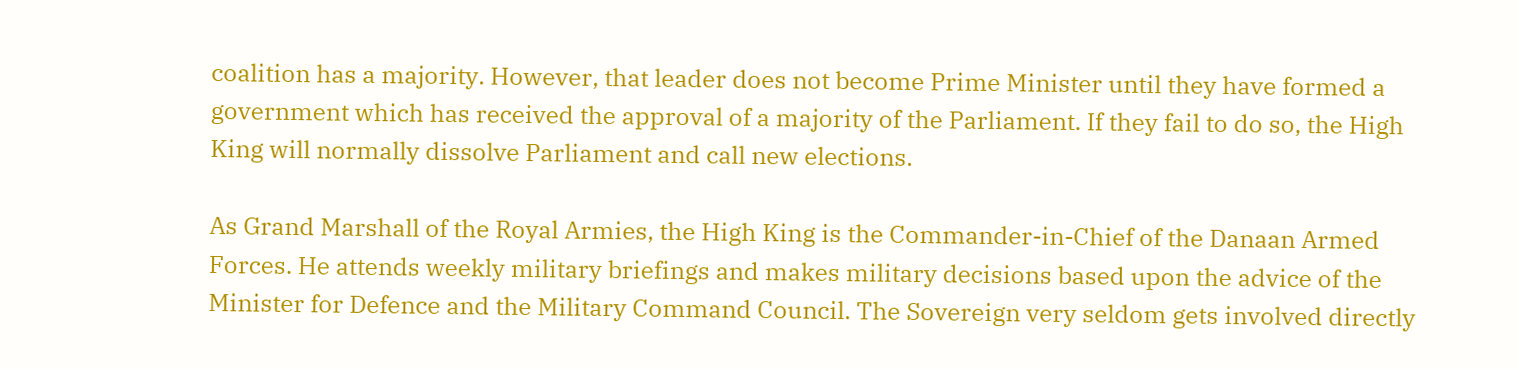coalition has a majority. However, that leader does not become Prime Minister until they have formed a government which has received the approval of a majority of the Parliament. If they fail to do so, the High King will normally dissolve Parliament and call new elections.

As Grand Marshall of the Royal Armies, the High King is the Commander-in-Chief of the Danaan Armed Forces. He attends weekly military briefings and makes military decisions based upon the advice of the Minister for Defence and the Military Command Council. The Sovereign very seldom gets involved directly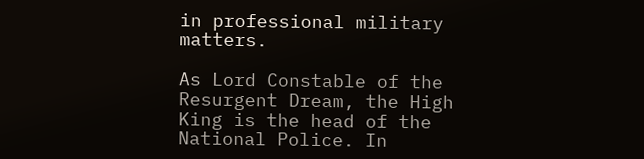in professional military matters.

As Lord Constable of the Resurgent Dream, the High King is the head of the National Police. In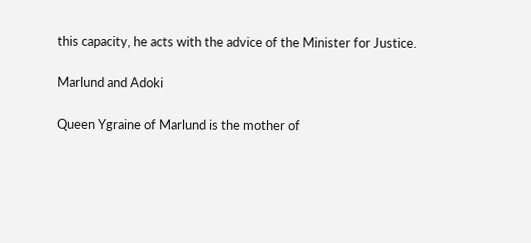this capacity, he acts with the advice of the Minister for Justice.

Marlund and Adoki

Queen Ygraine of Marlund is the mother of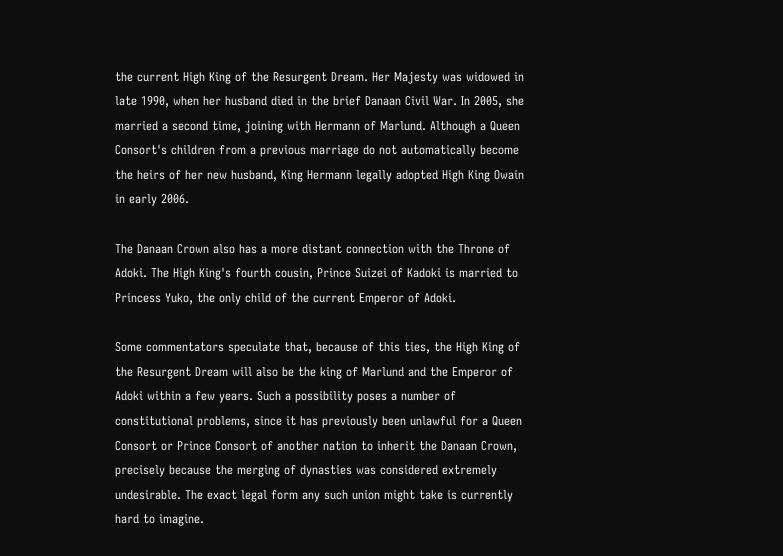the current High King of the Resurgent Dream. Her Majesty was widowed in late 1990, when her husband died in the brief Danaan Civil War. In 2005, she married a second time, joining with Hermann of Marlund. Although a Queen Consort's children from a previous marriage do not automatically become the heirs of her new husband, King Hermann legally adopted High King Owain in early 2006.

The Danaan Crown also has a more distant connection with the Throne of Adoki. The High King's fourth cousin, Prince Suizei of Kadoki is married to Princess Yuko, the only child of the current Emperor of Adoki.

Some commentators speculate that, because of this ties, the High King of the Resurgent Dream will also be the king of Marlund and the Emperor of Adoki within a few years. Such a possibility poses a number of constitutional problems, since it has previously been unlawful for a Queen Consort or Prince Consort of another nation to inherit the Danaan Crown, precisely because the merging of dynasties was considered extremely undesirable. The exact legal form any such union might take is currently hard to imagine.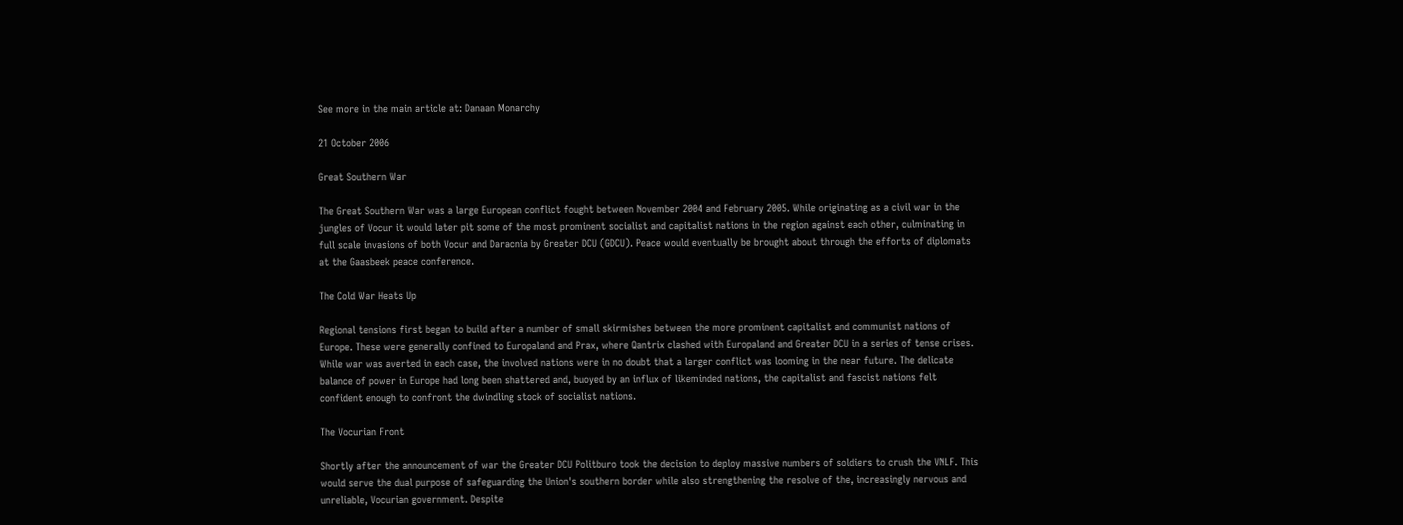See more in the main article at: Danaan Monarchy

21 October 2006

Great Southern War

The Great Southern War was a large European conflict fought between November 2004 and February 2005. While originating as a civil war in the jungles of Vocur it would later pit some of the most prominent socialist and capitalist nations in the region against each other, culminating in full scale invasions of both Vocur and Daracnia by Greater DCU (GDCU). Peace would eventually be brought about through the efforts of diplomats at the Gaasbeek peace conference.

The Cold War Heats Up

Regional tensions first began to build after a number of small skirmishes between the more prominent capitalist and communist nations of Europe. These were generally confined to Europaland and Prax, where Qantrix clashed with Europaland and Greater DCU in a series of tense crises. While war was averted in each case, the involved nations were in no doubt that a larger conflict was looming in the near future. The delicate balance of power in Europe had long been shattered and, buoyed by an influx of likeminded nations, the capitalist and fascist nations felt confident enough to confront the dwindling stock of socialist nations.

The Vocurian Front

Shortly after the announcement of war the Greater DCU Politburo took the decision to deploy massive numbers of soldiers to crush the VNLF. This would serve the dual purpose of safeguarding the Union's southern border while also strengthening the resolve of the, increasingly nervous and unreliable, Vocurian government. Despite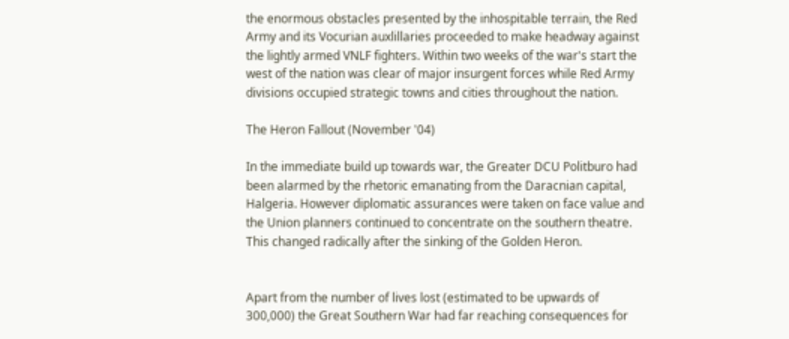the enormous obstacles presented by the inhospitable terrain, the Red Army and its Vocurian auxlillaries proceeded to make headway against the lightly armed VNLF fighters. Within two weeks of the war's start the west of the nation was clear of major insurgent forces while Red Army divisions occupied strategic towns and cities throughout the nation.

The Heron Fallout (November '04)

In the immediate build up towards war, the Greater DCU Politburo had been alarmed by the rhetoric emanating from the Daracnian capital, Halgeria. However diplomatic assurances were taken on face value and the Union planners continued to concentrate on the southern theatre. This changed radically after the sinking of the Golden Heron.


Apart from the number of lives lost (estimated to be upwards of 300,000) the Great Southern War had far reaching consequences for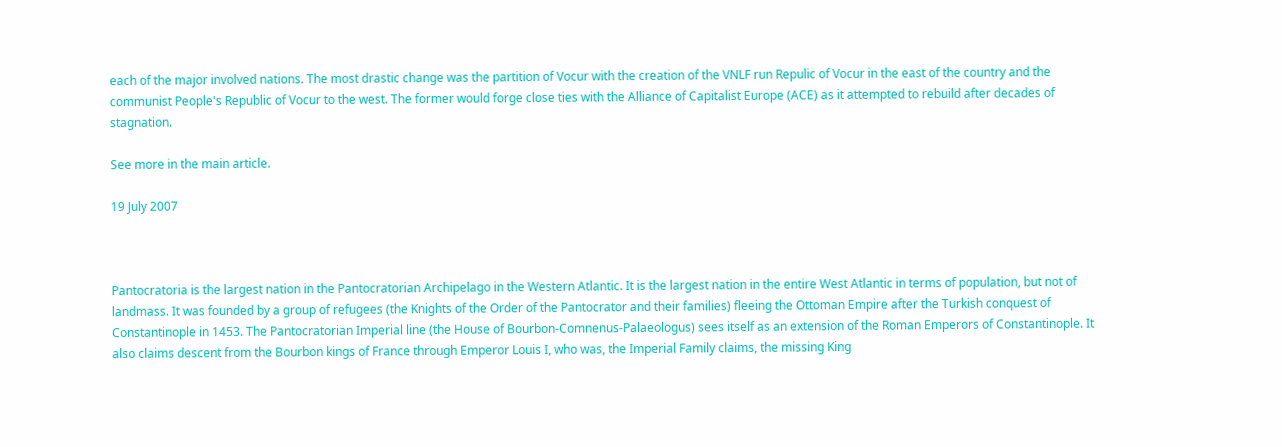each of the major involved nations. The most drastic change was the partition of Vocur with the creation of the VNLF run Repulic of Vocur in the east of the country and the communist People's Republic of Vocur to the west. The former would forge close ties with the Alliance of Capitalist Europe (ACE) as it attempted to rebuild after decades of stagnation.

See more in the main article.

19 July 2007



Pantocratoria is the largest nation in the Pantocratorian Archipelago in the Western Atlantic. It is the largest nation in the entire West Atlantic in terms of population, but not of landmass. It was founded by a group of refugees (the Knights of the Order of the Pantocrator and their families) fleeing the Ottoman Empire after the Turkish conquest of Constantinople in 1453. The Pantocratorian Imperial line (the House of Bourbon-Comnenus-Palaeologus) sees itself as an extension of the Roman Emperors of Constantinople. It also claims descent from the Bourbon kings of France through Emperor Louis I, who was, the Imperial Family claims, the missing King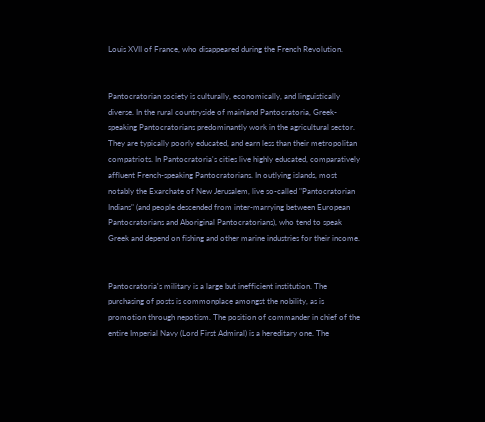Louis XVII of France, who disappeared during the French Revolution.


Pantocratorian society is culturally, economically, and linguistically diverse. In the rural countryside of mainland Pantocratoria, Greek-speaking Pantocratorians predominantly work in the agricultural sector. They are typically poorly educated, and earn less than their metropolitan compatriots. In Pantocratoria's cities live highly educated, comparatively affluent French-speaking Pantocratorians. In outlying islands, most notably the Exarchate of New Jerusalem, live so-called "Pantocratorian Indians" (and people descended from inter-marrying between European Pantocratorians and Aboriginal Pantocratorians), who tend to speak Greek and depend on fishing and other marine industries for their income.


Pantocratoria's military is a large but inefficient institution. The purchasing of posts is commonplace amongst the nobility, as is promotion through nepotism. The position of commander in chief of the entire Imperial Navy (Lord First Admiral) is a hereditary one. The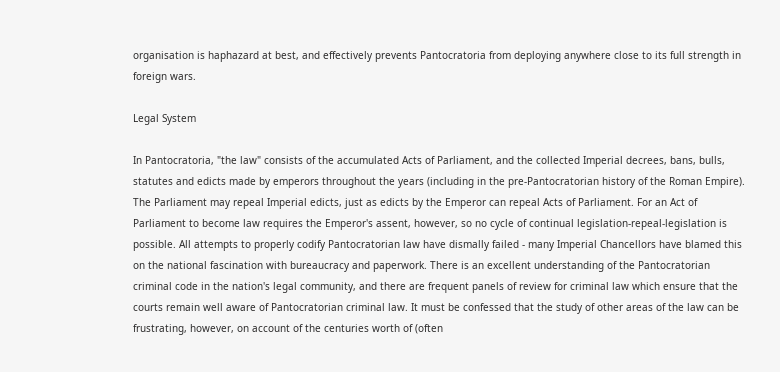organisation is haphazard at best, and effectively prevents Pantocratoria from deploying anywhere close to its full strength in foreign wars.

Legal System

In Pantocratoria, "the law" consists of the accumulated Acts of Parliament, and the collected Imperial decrees, bans, bulls, statutes and edicts made by emperors throughout the years (including in the pre-Pantocratorian history of the Roman Empire). The Parliament may repeal Imperial edicts, just as edicts by the Emperor can repeal Acts of Parliament. For an Act of Parliament to become law requires the Emperor's assent, however, so no cycle of continual legislation-repeal-legislation is possible. All attempts to properly codify Pantocratorian law have dismally failed - many Imperial Chancellors have blamed this on the national fascination with bureaucracy and paperwork. There is an excellent understanding of the Pantocratorian criminal code in the nation's legal community, and there are frequent panels of review for criminal law which ensure that the courts remain well aware of Pantocratorian criminal law. It must be confessed that the study of other areas of the law can be frustrating, however, on account of the centuries worth of (often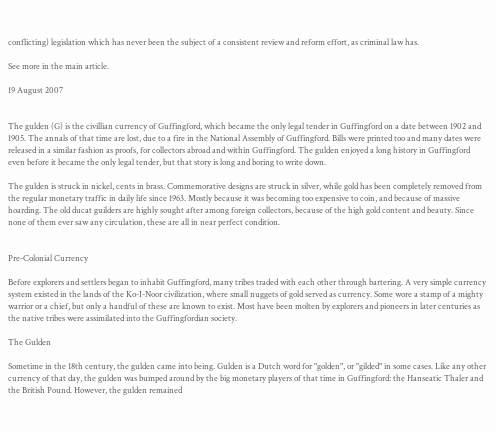conflicting) legislation which has never been the subject of a consistent review and reform effort, as criminal law has.

See more in the main article.

19 August 2007


The gulden (G) is the civillian currency of Guffingford, which became the only legal tender in Guffingford on a date between 1902 and 1905. The annals of that time are lost, due to a fire in the National Assembly of Guffingford. Bills were printed too and many dates were released in a similar fashion as proofs, for collectors abroad and within Guffingford. The gulden enjoyed a long history in Guffingford even before it became the only legal tender, but that story is long and boring to write down.

The gulden is struck in nickel, cents in brass. Commemorative designs are struck in silver, while gold has been completely removed from the regular monetary traffic in daily life since 1963. Mostly because it was becoming too expensive to coin, and because of massive hoarding. The old ducat guilders are highly sought after among foreign collectors, because of the high gold content and beauty. Since none of them ever saw any circulation, these are all in near perfect condition.


Pre-Colonial Currency

Before explorers and settlers began to inhabit Guffingford, many tribes traded with each other through bartering. A very simple currency system existed in the lands of the Ko-I-Noor civilization, where small nuggets of gold served as currency. Some wore a stamp of a mighty warrior or a chief, but only a handful of these are known to exist. Most have been molten by explorers and pioneers in later centuries as the native tribes were assimilated into the Guffingfordian society.

The Gulden

Sometime in the 18th century, the gulden came into being. Gulden is a Dutch word for "golden", or "gilded" in some cases. Like any other currency of that day, the gulden was bumped around by the big monetary players of that time in Guffingford: the Hanseatic Thaler and the British Pound. However, the gulden remained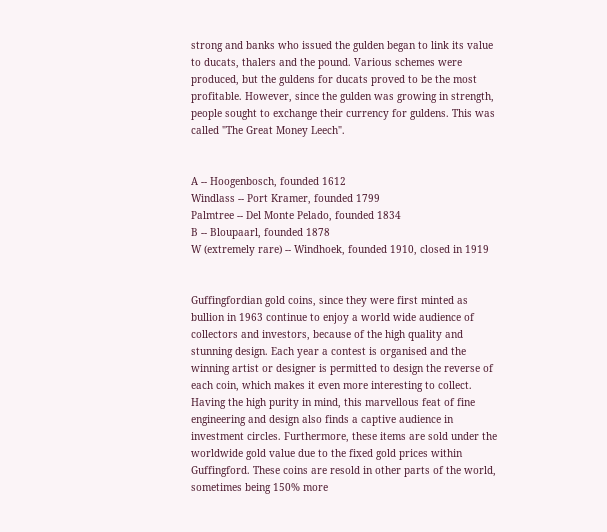strong and banks who issued the gulden began to link its value to ducats, thalers and the pound. Various schemes were produced, but the guldens for ducats proved to be the most profitable. However, since the gulden was growing in strength, people sought to exchange their currency for guldens. This was called "The Great Money Leech".


A -- Hoogenbosch, founded 1612
Windlass -- Port Kramer, founded 1799
Palmtree -- Del Monte Pelado, founded 1834
B -- Bloupaarl, founded 1878
W (extremely rare) -- Windhoek, founded 1910, closed in 1919


Guffingfordian gold coins, since they were first minted as bullion in 1963 continue to enjoy a world wide audience of collectors and investors, because of the high quality and stunning design. Each year a contest is organised and the winning artist or designer is permitted to design the reverse of each coin, which makes it even more interesting to collect. Having the high purity in mind, this marvellous feat of fine engineering and design also finds a captive audience in investment circles. Furthermore, these items are sold under the worldwide gold value due to the fixed gold prices within Guffingford. These coins are resold in other parts of the world, sometimes being 150% more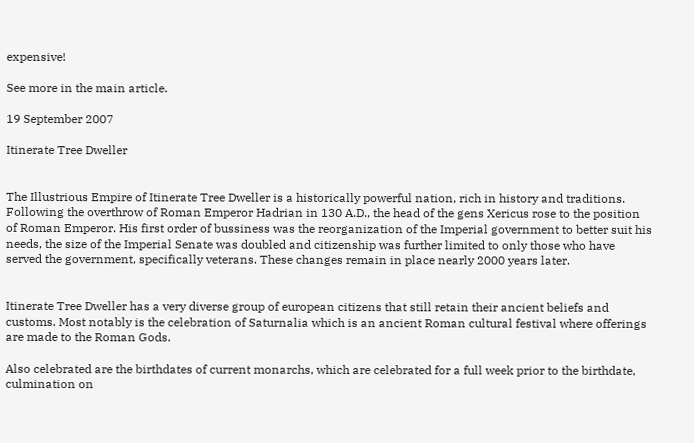expensive!

See more in the main article.

19 September 2007

Itinerate Tree Dweller


The Illustrious Empire of Itinerate Tree Dweller is a historically powerful nation, rich in history and traditions. Following the overthrow of Roman Emperor Hadrian in 130 A.D., the head of the gens Xericus rose to the position of Roman Emperor. His first order of bussiness was the reorganization of the Imperial government to better suit his needs, the size of the Imperial Senate was doubled and citizenship was further limited to only those who have served the government, specifically veterans. These changes remain in place nearly 2000 years later.


Itinerate Tree Dweller has a very diverse group of european citizens that still retain their ancient beliefs and customs. Most notably is the celebration of Saturnalia which is an ancient Roman cultural festival where offerings are made to the Roman Gods.

Also celebrated are the birthdates of current monarchs, which are celebrated for a full week prior to the birthdate, culmination on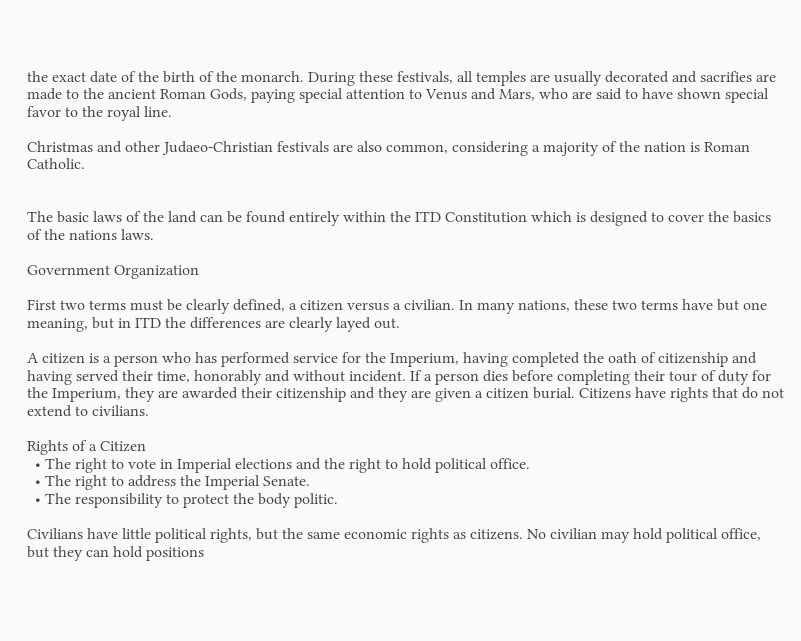the exact date of the birth of the monarch. During these festivals, all temples are usually decorated and sacrifies are made to the ancient Roman Gods, paying special attention to Venus and Mars, who are said to have shown special favor to the royal line.

Christmas and other Judaeo-Christian festivals are also common, considering a majority of the nation is Roman Catholic.


The basic laws of the land can be found entirely within the ITD Constitution which is designed to cover the basics of the nations laws.

Government Organization

First two terms must be clearly defined, a citizen versus a civilian. In many nations, these two terms have but one meaning, but in ITD the differences are clearly layed out.

A citizen is a person who has performed service for the Imperium, having completed the oath of citizenship and having served their time, honorably and without incident. If a person dies before completing their tour of duty for the Imperium, they are awarded their citizenship and they are given a citizen burial. Citizens have rights that do not extend to civilians.

Rights of a Citizen
  • The right to vote in Imperial elections and the right to hold political office.
  • The right to address the Imperial Senate.
  • The responsibility to protect the body politic.

Civilians have little political rights, but the same economic rights as citizens. No civilian may hold political office, but they can hold positions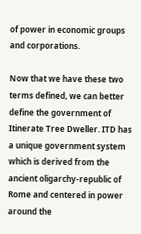of power in economic groups and corporations.

Now that we have these two terms defined, we can better define the government of Itinerate Tree Dweller. ITD has a unique government system which is derived from the ancient oligarchy-republic of Rome and centered in power around the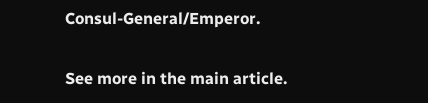Consul-General/Emperor.

See more in the main article.